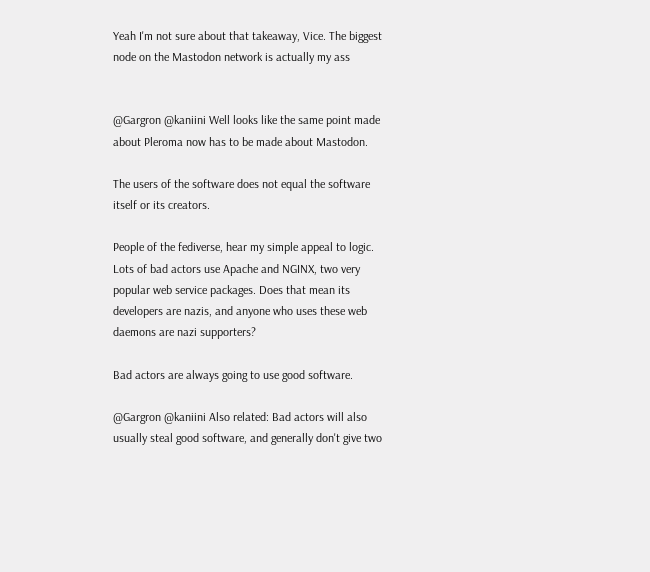Yeah I'm not sure about that takeaway, Vice. The biggest node on the Mastodon network is actually my ass


@Gargron @kaniini Well looks like the same point made about Pleroma now has to be made about Mastodon.

The users of the software does not equal the software itself or its creators.

People of the fediverse, hear my simple appeal to logic. Lots of bad actors use Apache and NGINX, two very popular web service packages. Does that mean its developers are nazis, and anyone who uses these web daemons are nazi supporters?

Bad actors are always going to use good software.

@Gargron @kaniini Also related: Bad actors will also usually steal good software, and generally don't give two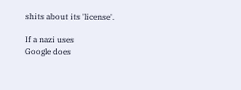shits about its 'license'.

If a nazi uses
Google does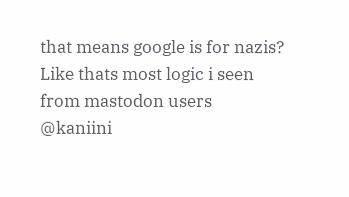that means google is for nazis? Like thats most logic i seen from mastodon users
@kaniini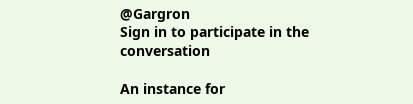@Gargron
Sign in to participate in the conversation

An instance for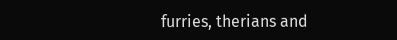furries, therians and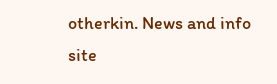otherkin. News and info site